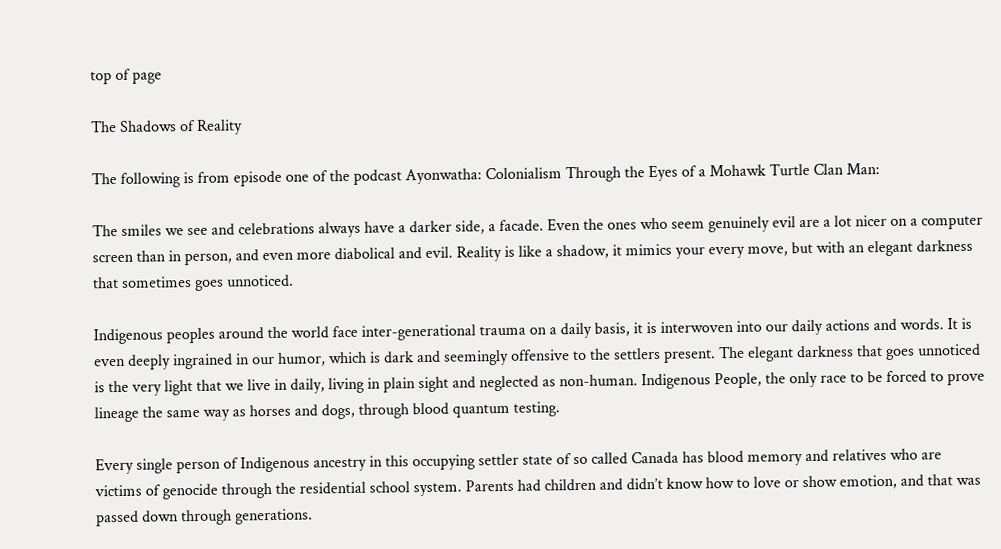top of page

The Shadows of Reality

The following is from episode one of the podcast Ayonwatha: Colonialism Through the Eyes of a Mohawk Turtle Clan Man:

The smiles we see and celebrations always have a darker side, a facade. Even the ones who seem genuinely evil are a lot nicer on a computer screen than in person, and even more diabolical and evil. Reality is like a shadow, it mimics your every move, but with an elegant darkness that sometimes goes unnoticed.

Indigenous peoples around the world face inter-generational trauma on a daily basis, it is interwoven into our daily actions and words. It is even deeply ingrained in our humor, which is dark and seemingly offensive to the settlers present. The elegant darkness that goes unnoticed is the very light that we live in daily, living in plain sight and neglected as non-human. Indigenous People, the only race to be forced to prove lineage the same way as horses and dogs, through blood quantum testing.

Every single person of Indigenous ancestry in this occupying settler state of so called Canada has blood memory and relatives who are victims of genocide through the residential school system. Parents had children and didn’t know how to love or show emotion, and that was passed down through generations.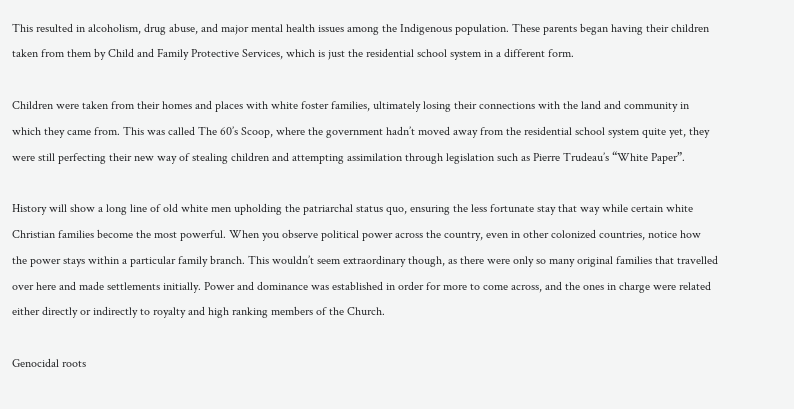This resulted in alcoholism, drug abuse, and major mental health issues among the Indigenous population. These parents began having their children taken from them by Child and Family Protective Services, which is just the residential school system in a different form.

Children were taken from their homes and places with white foster families, ultimately losing their connections with the land and community in which they came from. This was called The 60’s Scoop, where the government hadn’t moved away from the residential school system quite yet, they were still perfecting their new way of stealing children and attempting assimilation through legislation such as Pierre Trudeau’s “White Paper”.

History will show a long line of old white men upholding the patriarchal status quo, ensuring the less fortunate stay that way while certain white Christian families become the most powerful. When you observe political power across the country, even in other colonized countries, notice how the power stays within a particular family branch. This wouldn’t seem extraordinary though, as there were only so many original families that travelled over here and made settlements initially. Power and dominance was established in order for more to come across, and the ones in charge were related either directly or indirectly to royalty and high ranking members of the Church.

Genocidal roots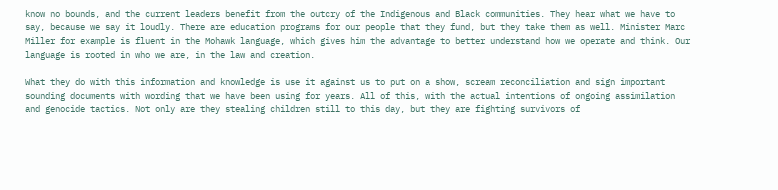know no bounds, and the current leaders benefit from the outcry of the Indigenous and Black communities. They hear what we have to say, because we say it loudly. There are education programs for our people that they fund, but they take them as well. Minister Marc Miller for example is fluent in the Mohawk language, which gives him the advantage to better understand how we operate and think. Our language is rooted in who we are, in the law and creation.

What they do with this information and knowledge is use it against us to put on a show, scream reconciliation and sign important sounding documents with wording that we have been using for years. All of this, with the actual intentions of ongoing assimilation and genocide tactics. Not only are they stealing children still to this day, but they are fighting survivors of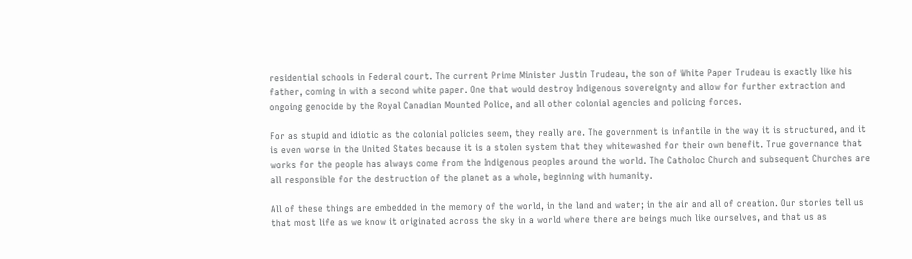residential schools in Federal court. The current Prime Minister Justin Trudeau, the son of White Paper Trudeau is exactly like his father, coming in with a second white paper. One that would destroy Indigenous sovereignty and allow for further extraction and ongoing genocide by the Royal Canadian Mounted Police, and all other colonial agencies and policing forces.

For as stupid and idiotic as the colonial policies seem, they really are. The government is infantile in the way it is structured, and it is even worse in the United States because it is a stolen system that they whitewashed for their own benefit. True governance that works for the people has always come from the Indigenous peoples around the world. The Catholoc Church and subsequent Churches are all responsible for the destruction of the planet as a whole, beginning with humanity.

All of these things are embedded in the memory of the world, in the land and water; in the air and all of creation. Our stories tell us that most life as we know it originated across the sky in a world where there are beings much like ourselves, and that us as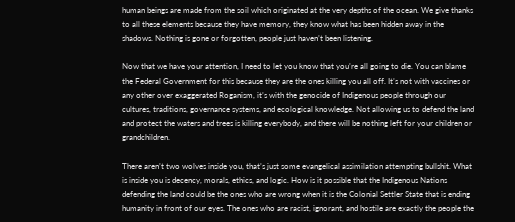human beings are made from the soil which originated at the very depths of the ocean. We give thanks to all these elements because they have memory, they know what has been hidden away in the shadows. Nothing is gone or forgotten, people just haven’t been listening.

Now that we have your attention, I need to let you know that you’re all going to die. You can blame the Federal Government for this because they are the ones killing you all off. It’s not with vaccines or any other over exaggerated Roganism, it’s with the genocide of Indigenous people through our cultures, traditions, governance systems, and ecological knowledge. Not allowing us to defend the land and protect the waters and trees is killing everybody, and there will be nothing left for your children or grandchildren.

There aren’t two wolves inside you, that’s just some evangelical assimilation attempting bullshit. What is inside you is decency, morals, ethics, and logic. How is it possible that the Indigenous Nations defending the land could be the ones who are wrong when it is the Colonial Settler State that is ending humanity in front of our eyes. The ones who are racist, ignorant, and hostile are exactly the people the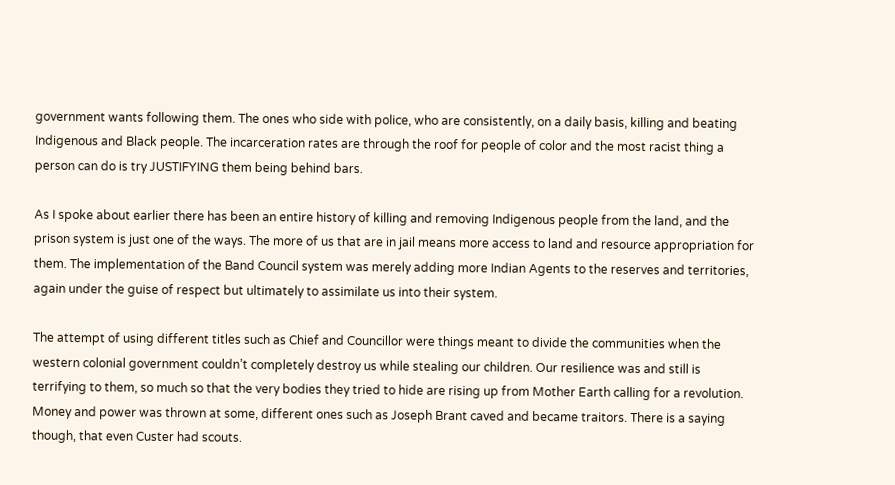government wants following them. The ones who side with police, who are consistently, on a daily basis, killing and beating Indigenous and Black people. The incarceration rates are through the roof for people of color and the most racist thing a person can do is try JUSTIFYING them being behind bars.

As I spoke about earlier there has been an entire history of killing and removing Indigenous people from the land, and the prison system is just one of the ways. The more of us that are in jail means more access to land and resource appropriation for them. The implementation of the Band Council system was merely adding more Indian Agents to the reserves and territories, again under the guise of respect but ultimately to assimilate us into their system.

The attempt of using different titles such as Chief and Councillor were things meant to divide the communities when the western colonial government couldn’t completely destroy us while stealing our children. Our resilience was and still is terrifying to them, so much so that the very bodies they tried to hide are rising up from Mother Earth calling for a revolution. Money and power was thrown at some, different ones such as Joseph Brant caved and became traitors. There is a saying though, that even Custer had scouts.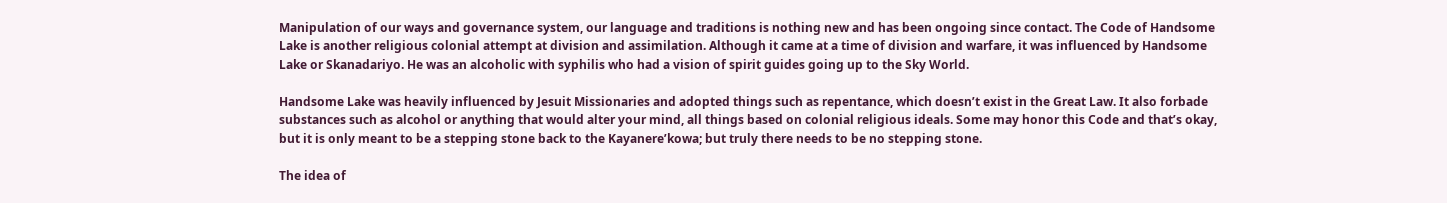Manipulation of our ways and governance system, our language and traditions is nothing new and has been ongoing since contact. The Code of Handsome Lake is another religious colonial attempt at division and assimilation. Although it came at a time of division and warfare, it was influenced by Handsome Lake or Skanadariyo. He was an alcoholic with syphilis who had a vision of spirit guides going up to the Sky World.

Handsome Lake was heavily influenced by Jesuit Missionaries and adopted things such as repentance, which doesn’t exist in the Great Law. It also forbade substances such as alcohol or anything that would alter your mind, all things based on colonial religious ideals. Some may honor this Code and that’s okay, but it is only meant to be a stepping stone back to the Kayanere’kowa; but truly there needs to be no stepping stone.

The idea of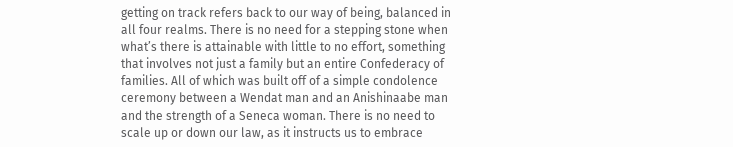getting on track refers back to our way of being, balanced in all four realms. There is no need for a stepping stone when what’s there is attainable with little to no effort, something that involves not just a family but an entire Confederacy of families. All of which was built off of a simple condolence ceremony between a Wendat man and an Anishinaabe man and the strength of a Seneca woman. There is no need to scale up or down our law, as it instructs us to embrace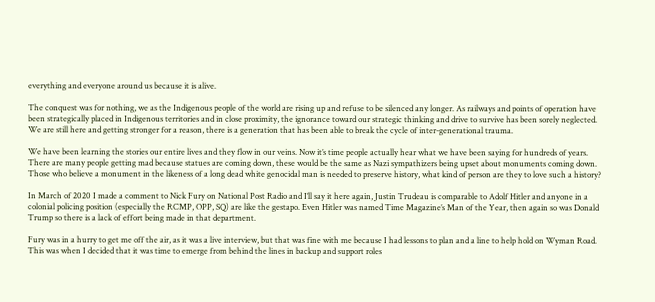everything and everyone around us because it is alive.

The conquest was for nothing, we as the Indigenous people of the world are rising up and refuse to be silenced any longer. As railways and points of operation have been strategically placed in Indigenous territories and in close proximity, the ignorance toward our strategic thinking and drive to survive has been sorely neglected. We are still here and getting stronger for a reason, there is a generation that has been able to break the cycle of inter-generational trauma.

We have been learning the stories our entire lives and they flow in our veins. Now it’s time people actually hear what we have been saying for hundreds of years. There are many people getting mad because statues are coming down, these would be the same as Nazi sympathizers being upset about monuments coming down. Those who believe a monument in the likeness of a long dead white genocidal man is needed to preserve history, what kind of person are they to love such a history?

In March of 2020 I made a comment to Nick Fury on National Post Radio and I’ll say it here again, Justin Trudeau is comparable to Adolf Hitler and anyone in a colonial policing position (especially the RCMP, OPP, SQ) are like the gestapo. Even Hitler was named Time Magazine’s Man of the Year, then again so was Donald Trump so there is a lack of effort being made in that department.

Fury was in a hurry to get me off the air, as it was a live interview, but that was fine with me because I had lessons to plan and a line to help hold on Wyman Road. This was when I decided that it was time to emerge from behind the lines in backup and support roles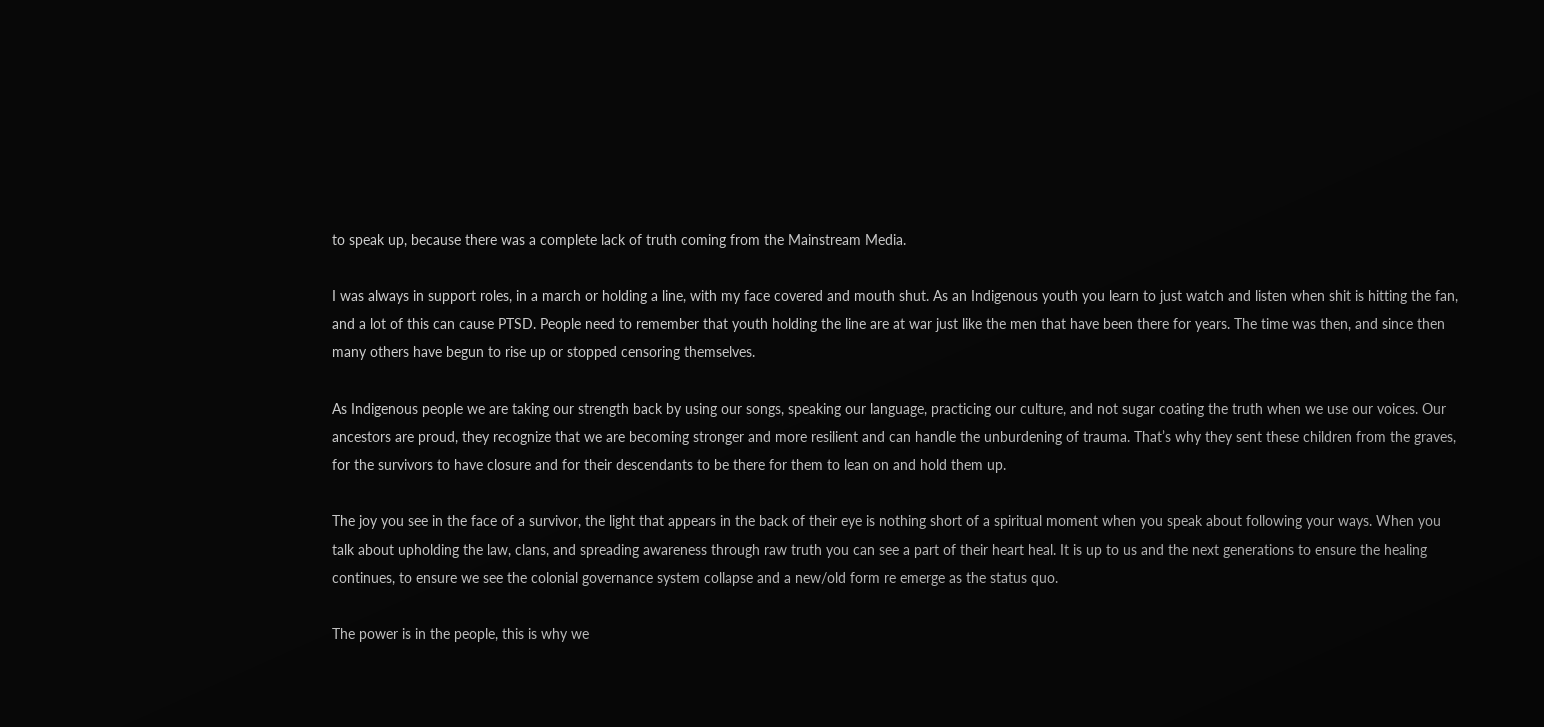to speak up, because there was a complete lack of truth coming from the Mainstream Media.

I was always in support roles, in a march or holding a line, with my face covered and mouth shut. As an Indigenous youth you learn to just watch and listen when shit is hitting the fan, and a lot of this can cause PTSD. People need to remember that youth holding the line are at war just like the men that have been there for years. The time was then, and since then many others have begun to rise up or stopped censoring themselves.

As Indigenous people we are taking our strength back by using our songs, speaking our language, practicing our culture, and not sugar coating the truth when we use our voices. Our ancestors are proud, they recognize that we are becoming stronger and more resilient and can handle the unburdening of trauma. That’s why they sent these children from the graves, for the survivors to have closure and for their descendants to be there for them to lean on and hold them up.

The joy you see in the face of a survivor, the light that appears in the back of their eye is nothing short of a spiritual moment when you speak about following your ways. When you talk about upholding the law, clans, and spreading awareness through raw truth you can see a part of their heart heal. It is up to us and the next generations to ensure the healing continues, to ensure we see the colonial governance system collapse and a new/old form re emerge as the status quo.

The power is in the people, this is why we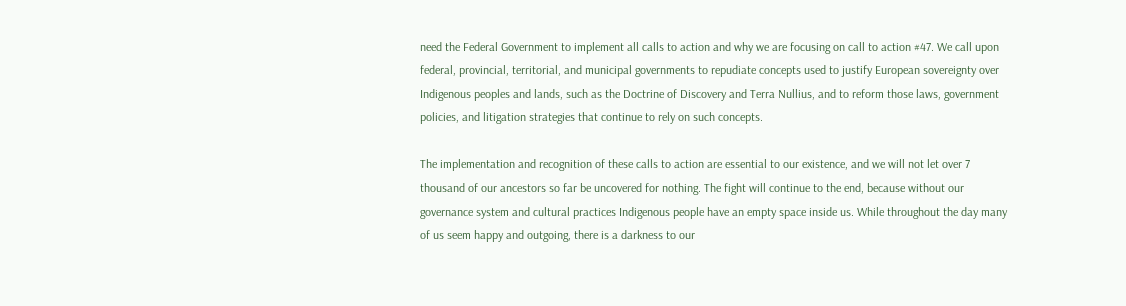need the Federal Government to implement all calls to action and why we are focusing on call to action #47. We call upon federal, provincial, territorial, and municipal governments to repudiate concepts used to justify European sovereignty over Indigenous peoples and lands, such as the Doctrine of Discovery and Terra Nullius, and to reform those laws, government policies, and litigation strategies that continue to rely on such concepts.

The implementation and recognition of these calls to action are essential to our existence, and we will not let over 7 thousand of our ancestors so far be uncovered for nothing. The fight will continue to the end, because without our governance system and cultural practices Indigenous people have an empty space inside us. While throughout the day many of us seem happy and outgoing, there is a darkness to our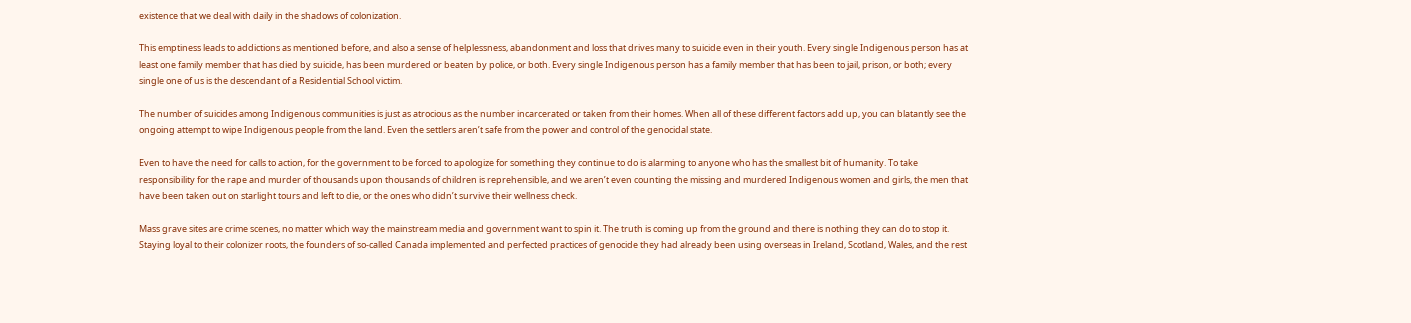existence that we deal with daily in the shadows of colonization.

This emptiness leads to addictions as mentioned before, and also a sense of helplessness, abandonment and loss that drives many to suicide even in their youth. Every single Indigenous person has at least one family member that has died by suicide, has been murdered or beaten by police, or both. Every single Indigenous person has a family member that has been to jail, prison, or both; every single one of us is the descendant of a Residential School victim.

The number of suicides among Indigenous communities is just as atrocious as the number incarcerated or taken from their homes. When all of these different factors add up, you can blatantly see the ongoing attempt to wipe Indigenous people from the land. Even the settlers aren’t safe from the power and control of the genocidal state.

Even to have the need for calls to action, for the government to be forced to apologize for something they continue to do is alarming to anyone who has the smallest bit of humanity. To take responsibility for the rape and murder of thousands upon thousands of children is reprehensible, and we aren’t even counting the missing and murdered Indigenous women and girls, the men that have been taken out on starlight tours and left to die, or the ones who didn’t survive their wellness check.

Mass grave sites are crime scenes, no matter which way the mainstream media and government want to spin it. The truth is coming up from the ground and there is nothing they can do to stop it. Staying loyal to their colonizer roots, the founders of so-called Canada implemented and perfected practices of genocide they had already been using overseas in Ireland, Scotland, Wales, and the rest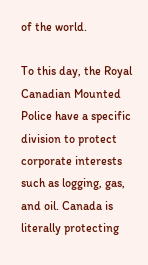of the world.

To this day, the Royal Canadian Mounted Police have a specific division to protect corporate interests such as logging, gas, and oil. Canada is literally protecting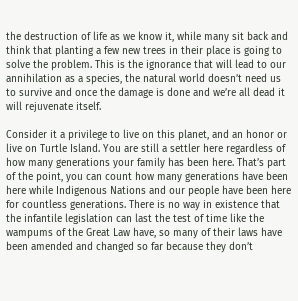the destruction of life as we know it, while many sit back and think that planting a few new trees in their place is going to solve the problem. This is the ignorance that will lead to our annihilation as a species, the natural world doesn’t need us to survive and once the damage is done and we’re all dead it will rejuvenate itself.

Consider it a privilege to live on this planet, and an honor or live on Turtle Island. You are still a settler here regardless of how many generations your family has been here. That’s part of the point, you can count how many generations have been here while Indigenous Nations and our people have been here for countless generations. There is no way in existence that the infantile legislation can last the test of time like the wampums of the Great Law have, so many of their laws have been amended and changed so far because they don’t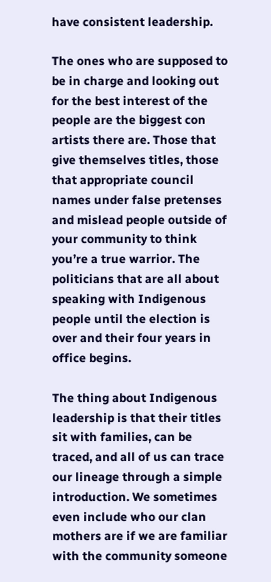have consistent leadership.

The ones who are supposed to be in charge and looking out for the best interest of the people are the biggest con artists there are. Those that give themselves titles, those that appropriate council names under false pretenses and mislead people outside of your community to think you’re a true warrior. The politicians that are all about speaking with Indigenous people until the election is over and their four years in office begins.

The thing about Indigenous leadership is that their titles sit with families, can be traced, and all of us can trace our lineage through a simple introduction. We sometimes even include who our clan mothers are if we are familiar with the community someone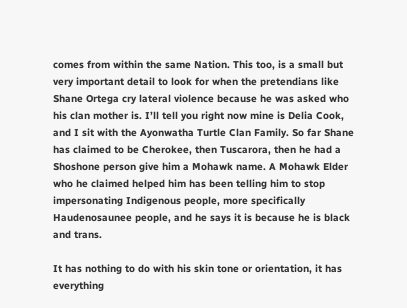comes from within the same Nation. This too, is a small but very important detail to look for when the pretendians like Shane Ortega cry lateral violence because he was asked who his clan mother is. I’ll tell you right now mine is Delia Cook, and I sit with the Ayonwatha Turtle Clan Family. So far Shane has claimed to be Cherokee, then Tuscarora, then he had a Shoshone person give him a Mohawk name. A Mohawk Elder who he claimed helped him has been telling him to stop impersonating Indigenous people, more specifically Haudenosaunee people, and he says it is because he is black and trans.

It has nothing to do with his skin tone or orientation, it has everything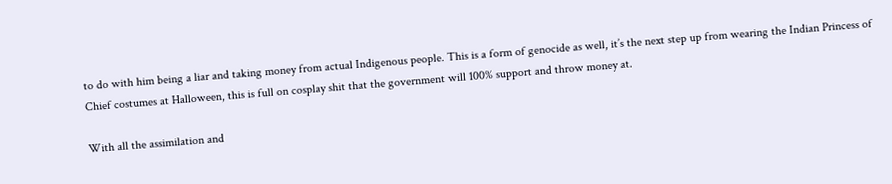to do with him being a liar and taking money from actual Indigenous people. This is a form of genocide as well, it’s the next step up from wearing the Indian Princess of Chief costumes at Halloween, this is full on cosplay shit that the government will 100% support and throw money at.

With all the assimilation and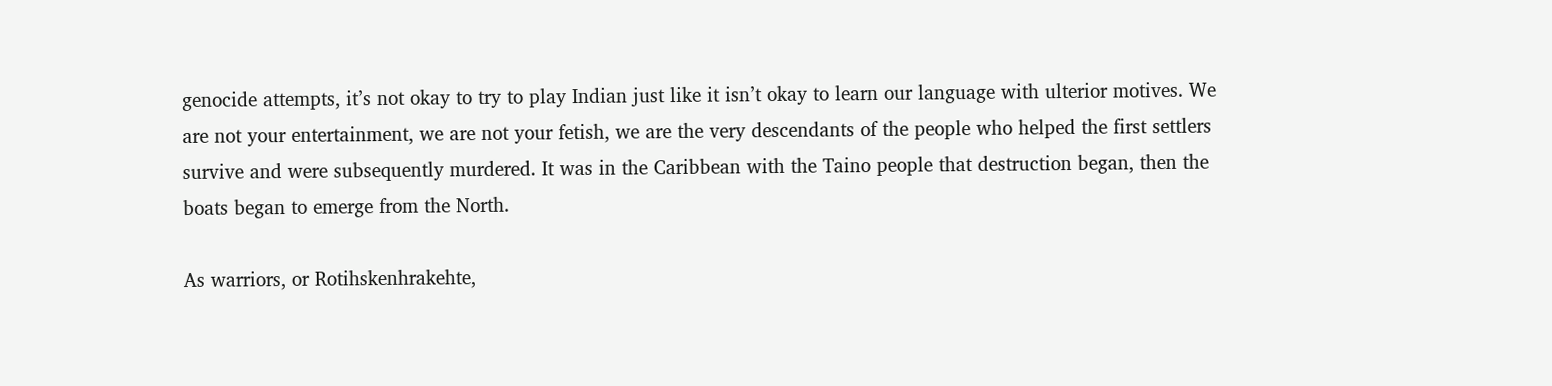genocide attempts, it’s not okay to try to play Indian just like it isn’t okay to learn our language with ulterior motives. We are not your entertainment, we are not your fetish, we are the very descendants of the people who helped the first settlers survive and were subsequently murdered. It was in the Caribbean with the Taino people that destruction began, then the boats began to emerge from the North.

As warriors, or Rotihskenhrakehte,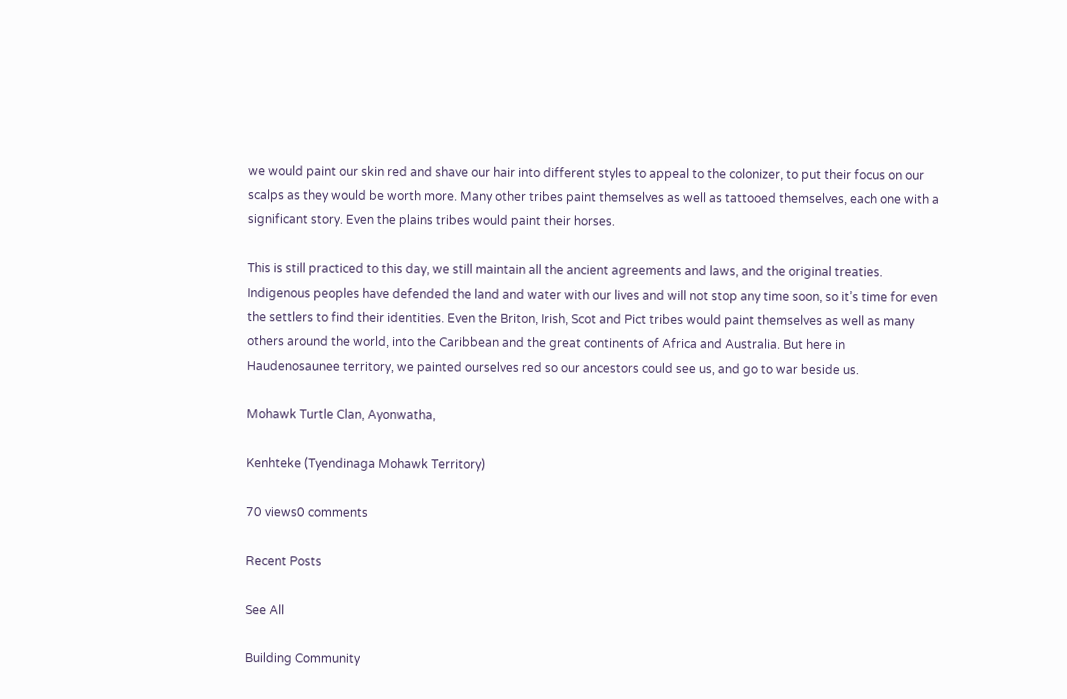we would paint our skin red and shave our hair into different styles to appeal to the colonizer, to put their focus on our scalps as they would be worth more. Many other tribes paint themselves as well as tattooed themselves, each one with a significant story. Even the plains tribes would paint their horses.

This is still practiced to this day, we still maintain all the ancient agreements and laws, and the original treaties. Indigenous peoples have defended the land and water with our lives and will not stop any time soon, so it’s time for even the settlers to find their identities. Even the Briton, Irish, Scot and Pict tribes would paint themselves as well as many others around the world, into the Caribbean and the great continents of Africa and Australia. But here in Haudenosaunee territory, we painted ourselves red so our ancestors could see us, and go to war beside us.

Mohawk Turtle Clan, Ayonwatha,

Kenhteke (Tyendinaga Mohawk Territory)

70 views0 comments

Recent Posts

See All

Building Community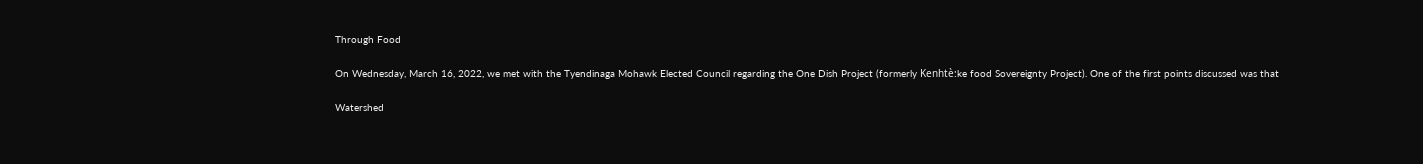Through Food

On Wednesday, March 16, 2022, we met with the Tyendinaga Mohawk Elected Council regarding the One Dish Project (formerly Kenhtè:ke food Sovereignty Project). One of the first points discussed was that

Watershed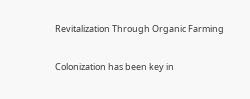Revitalization Through Organic Farming

Colonization has been key in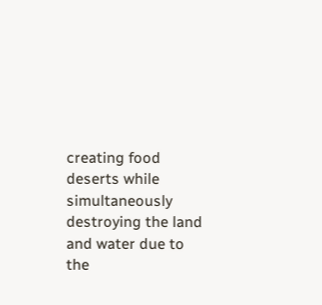creating food deserts while simultaneously destroying the land and water due to the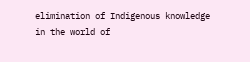elimination of Indigenous knowledge in the world of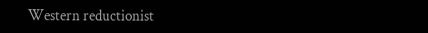Western reductionist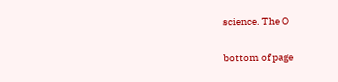science. The O


bottom of page